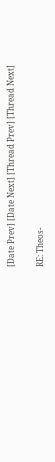[Date Prev] [Date Next] [Thread Prev] [Thread Next]

RE: Theos-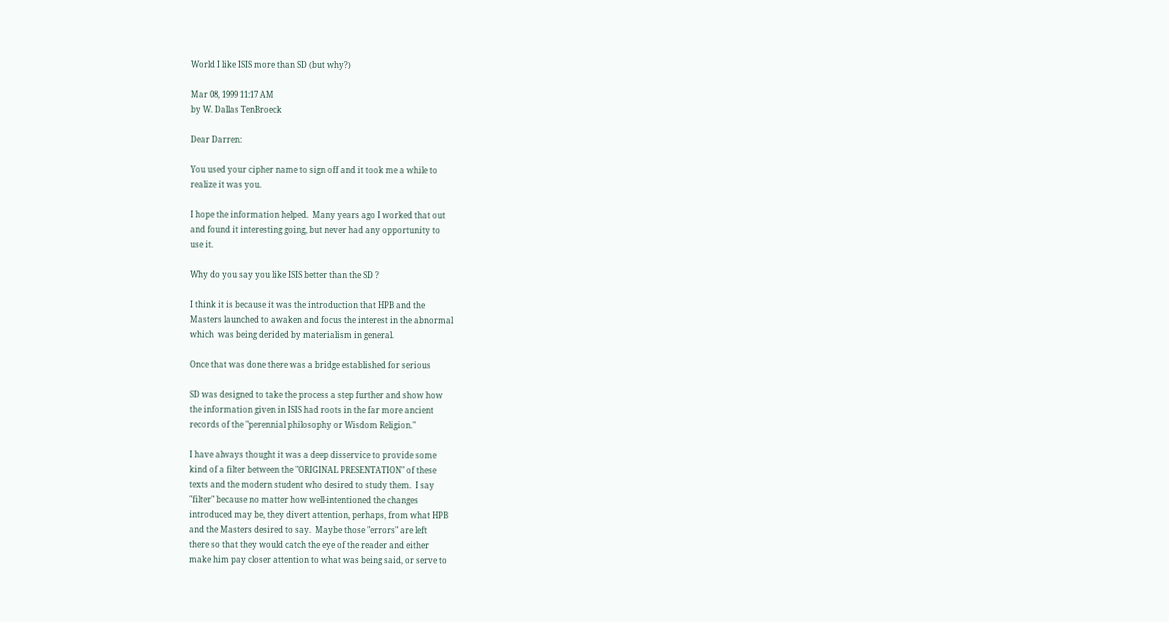World I like ISIS more than SD (but why?)

Mar 08, 1999 11:17 AM
by W. Dallas TenBroeck

Dear Darren:

You used your cipher name to sign off and it took me a while to
realize it was you.

I hope the information helped.  Many years ago I worked that out
and found it interesting going, but never had any opportunity to
use it.

Why do you say you like ISIS better than the SD ?

I think it is because it was the introduction that HPB and the
Masters launched to awaken and focus the interest in the abnormal
which  was being derided by materialism in general.

Once that was done there was a bridge established for serious

SD was designed to take the process a step further and show how
the information given in ISIS had roots in the far more ancient
records of the "perennial philosophy or Wisdom Religion."

I have always thought it was a deep disservice to provide some
kind of a filter between the "ORIGINAL PRESENTATION" of these
texts and the modern student who desired to study them.  I say
"filter" because no matter how well-intentioned the changes
introduced may be, they divert attention, perhaps, from what HPB
and the Masters desired to say.  Maybe those "errors" are left
there so that they would catch the eye of the reader and either
make him pay closer attention to what was being said, or serve to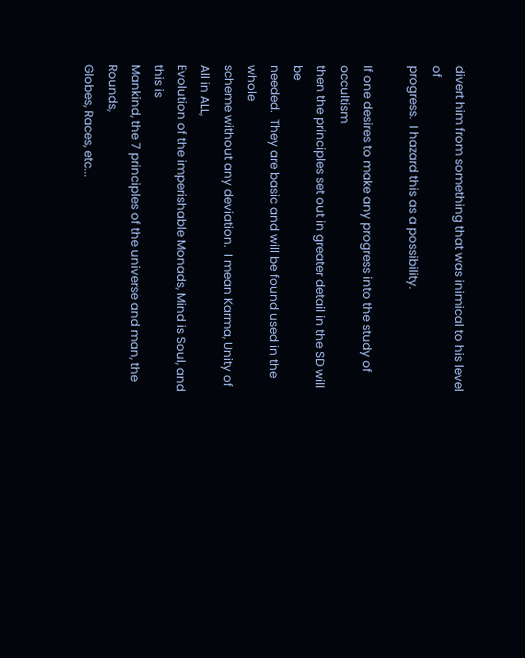divert him from something that was inimical to his level of
progress.  I hazard this as a possibility.

If one desires to make any progress into the study of occultism
then the principles set out in greater detail in the SD will be
needed.  They are basic and will be found used in the whole
scheme without any deviation.  I mean Karma, Unity of All in ALL,
Evolution of the imperishable Monads, Mind is Soul, and this is
Mankind, the 7 principles of the universe and man, the Rounds,
Globes, Races, etc...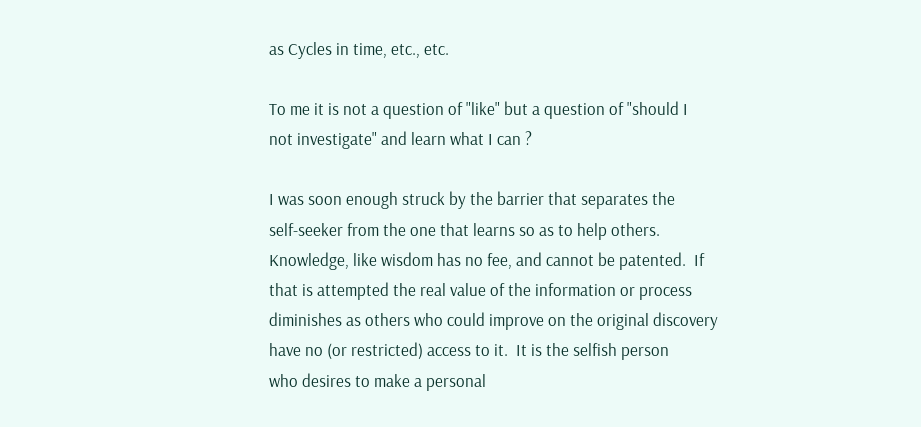as Cycles in time, etc., etc.

To me it is not a question of "like" but a question of "should I
not investigate" and learn what I can ?

I was soon enough struck by the barrier that separates the
self-seeker from the one that learns so as to help others.
Knowledge, like wisdom has no fee, and cannot be patented.  If
that is attempted the real value of the information or process
diminishes as others who could improve on the original discovery
have no (or restricted) access to it.  It is the selfish person
who desires to make a personal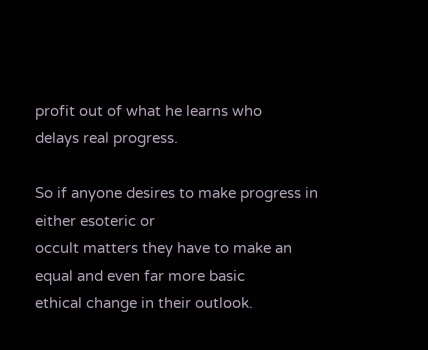profit out of what he learns who
delays real progress.

So if anyone desires to make progress in either esoteric or
occult matters they have to make an equal and even far more basic
ethical change in their outlook.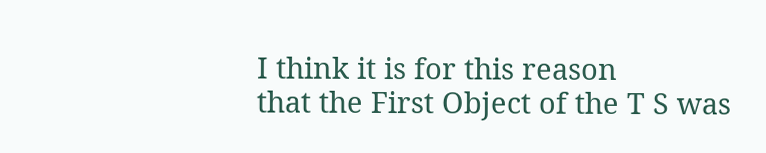I think it is for this reason
that the First Object of the T S was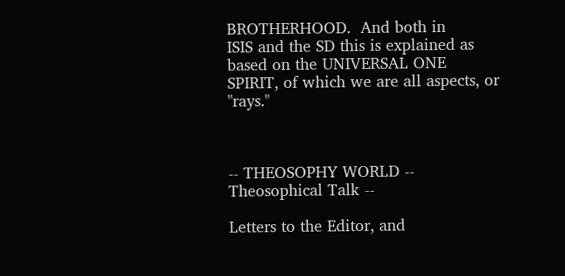BROTHERHOOD.  And both in
ISIS and the SD this is explained as based on the UNIVERSAL ONE
SPIRIT, of which we are all aspects, or "rays."



-- THEOSOPHY WORLD -- Theosophical Talk --

Letters to the Editor, and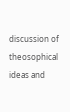discussion of theosophical ideas and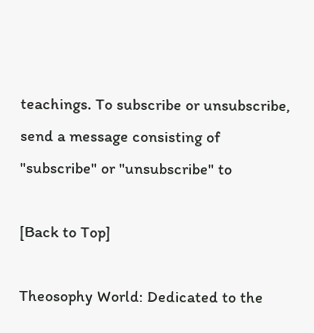teachings. To subscribe or unsubscribe, send a message consisting of
"subscribe" or "unsubscribe" to

[Back to Top]

Theosophy World: Dedicated to the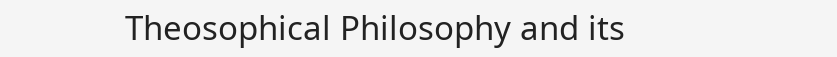Theosophical Philosophy and its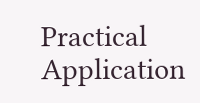Practical Application